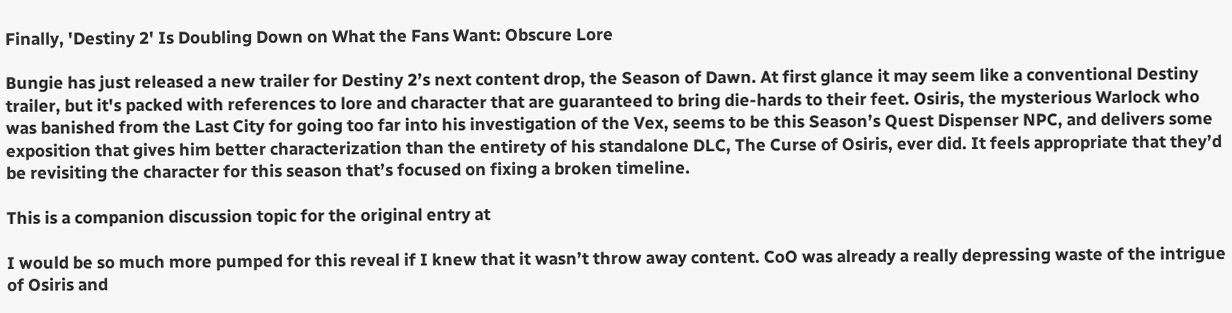Finally, 'Destiny 2' Is Doubling Down on What the Fans Want: Obscure Lore

Bungie has just released a new trailer for Destiny 2’s next content drop, the Season of Dawn. At first glance it may seem like a conventional Destiny trailer, but it's packed with references to lore and character that are guaranteed to bring die-hards to their feet. Osiris, the mysterious Warlock who was banished from the Last City for going too far into his investigation of the Vex, seems to be this Season’s Quest Dispenser NPC, and delivers some exposition that gives him better characterization than the entirety of his standalone DLC, The Curse of Osiris, ever did. It feels appropriate that they’d be revisiting the character for this season that’s focused on fixing a broken timeline.

This is a companion discussion topic for the original entry at

I would be so much more pumped for this reveal if I knew that it wasn’t throw away content. CoO was already a really depressing waste of the intrigue of Osiris and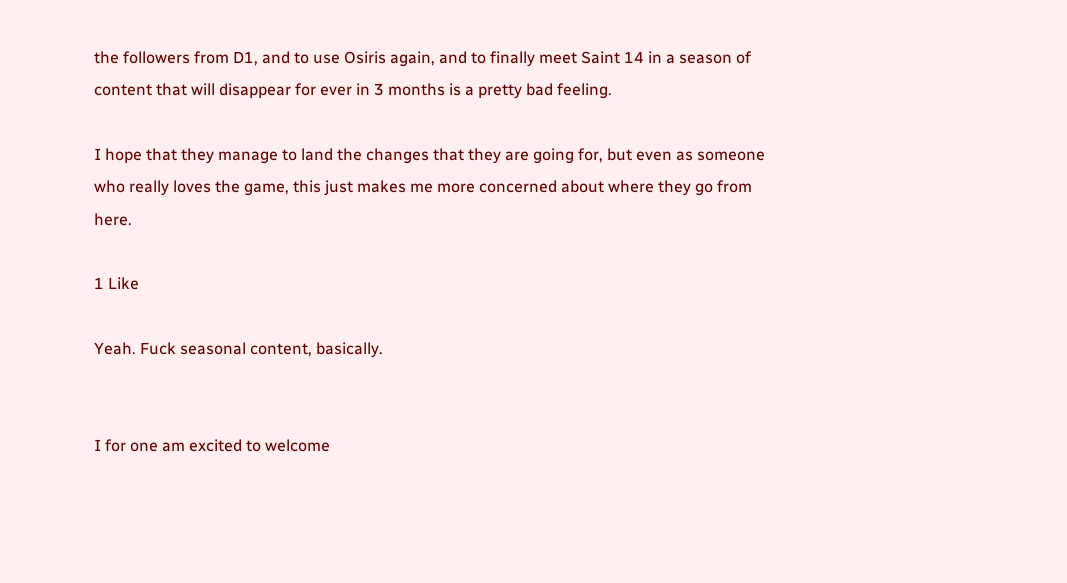the followers from D1, and to use Osiris again, and to finally meet Saint 14 in a season of content that will disappear for ever in 3 months is a pretty bad feeling.

I hope that they manage to land the changes that they are going for, but even as someone who really loves the game, this just makes me more concerned about where they go from here.

1 Like

Yeah. Fuck seasonal content, basically.


I for one am excited to welcome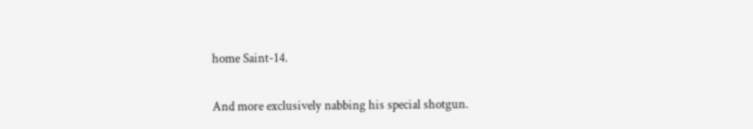home Saint-14.

And more exclusively nabbing his special shotgun.